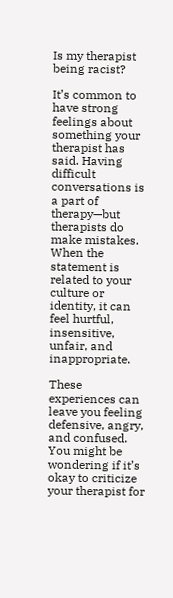Is my therapist being racist?

It’s common to have strong feelings about something your therapist has said. Having difficult conversations is a part of therapy—but therapists do make mistakes. When the statement is related to your culture or identity, it can feel hurtful, insensitive, unfair, and inappropriate.

These experiences can leave you feeling defensive, angry, and confused. You might be wondering if it’s okay to criticize your therapist for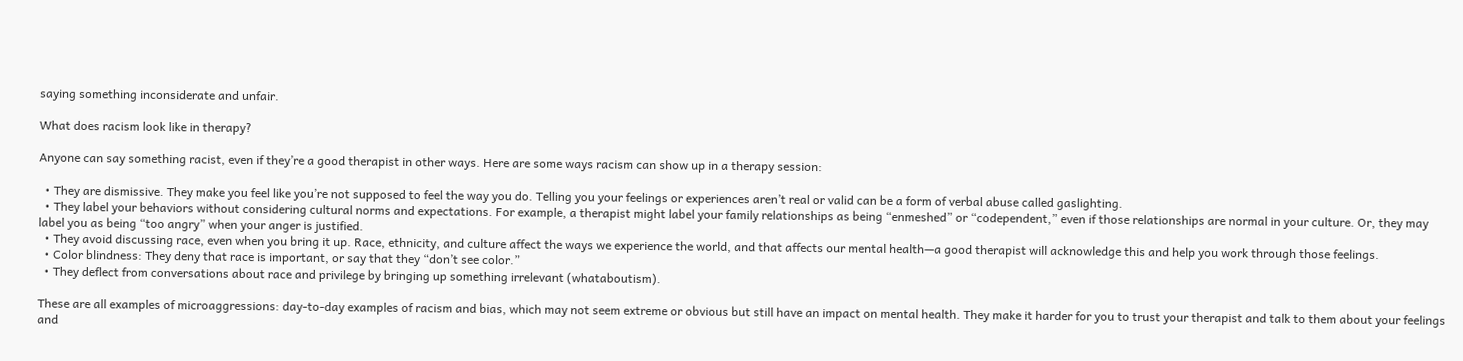saying something inconsiderate and unfair.

What does racism look like in therapy?

Anyone can say something racist, even if they’re a good therapist in other ways. Here are some ways racism can show up in a therapy session:

  • They are dismissive. They make you feel like you’re not supposed to feel the way you do. Telling you your feelings or experiences aren’t real or valid can be a form of verbal abuse called gaslighting.
  • They label your behaviors without considering cultural norms and expectations. For example, a therapist might label your family relationships as being “enmeshed” or “codependent,” even if those relationships are normal in your culture. Or, they may label you as being “too angry” when your anger is justified.
  • They avoid discussing race, even when you bring it up. Race, ethnicity, and culture affect the ways we experience the world, and that affects our mental health—a good therapist will acknowledge this and help you work through those feelings.
  • Color blindness: They deny that race is important, or say that they “don’t see color.”
  • They deflect from conversations about race and privilege by bringing up something irrelevant (whataboutism).

These are all examples of microaggressions: day-to-day examples of racism and bias, which may not seem extreme or obvious but still have an impact on mental health. They make it harder for you to trust your therapist and talk to them about your feelings and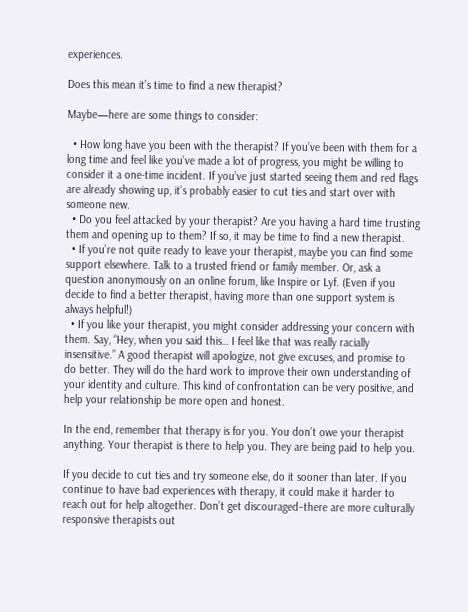experiences.

Does this mean it’s time to find a new therapist?

Maybe—here are some things to consider:

  • How long have you been with the therapist? If you’ve been with them for a long time and feel like you’ve made a lot of progress, you might be willing to consider it a one-time incident. If you’ve just started seeing them and red flags are already showing up, it’s probably easier to cut ties and start over with someone new.
  • Do you feel attacked by your therapist? Are you having a hard time trusting them and opening up to them? If so, it may be time to find a new therapist.
  • If you’re not quite ready to leave your therapist, maybe you can find some support elsewhere. Talk to a trusted friend or family member. Or, ask a question anonymously on an online forum, like Inspire or Lyf. (Even if you decide to find a better therapist, having more than one support system is always helpful!)
  • If you like your therapist, you might consider addressing your concern with them. Say, “Hey, when you said this… I feel like that was really racially insensitive.” A good therapist will apologize, not give excuses, and promise to do better. They will do the hard work to improve their own understanding of your identity and culture. This kind of confrontation can be very positive, and help your relationship be more open and honest.

In the end, remember that therapy is for you. You don’t owe your therapist anything. Your therapist is there to help you. They are being paid to help you.

If you decide to cut ties and try someone else, do it sooner than later. If you continue to have bad experiences with therapy, it could make it harder to reach out for help altogether. Don’t get discouraged–there are more culturally responsive therapists out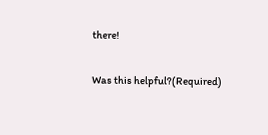there!

Was this helpful?(Required)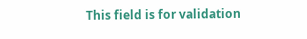This field is for validation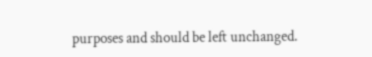purposes and should be left unchanged.